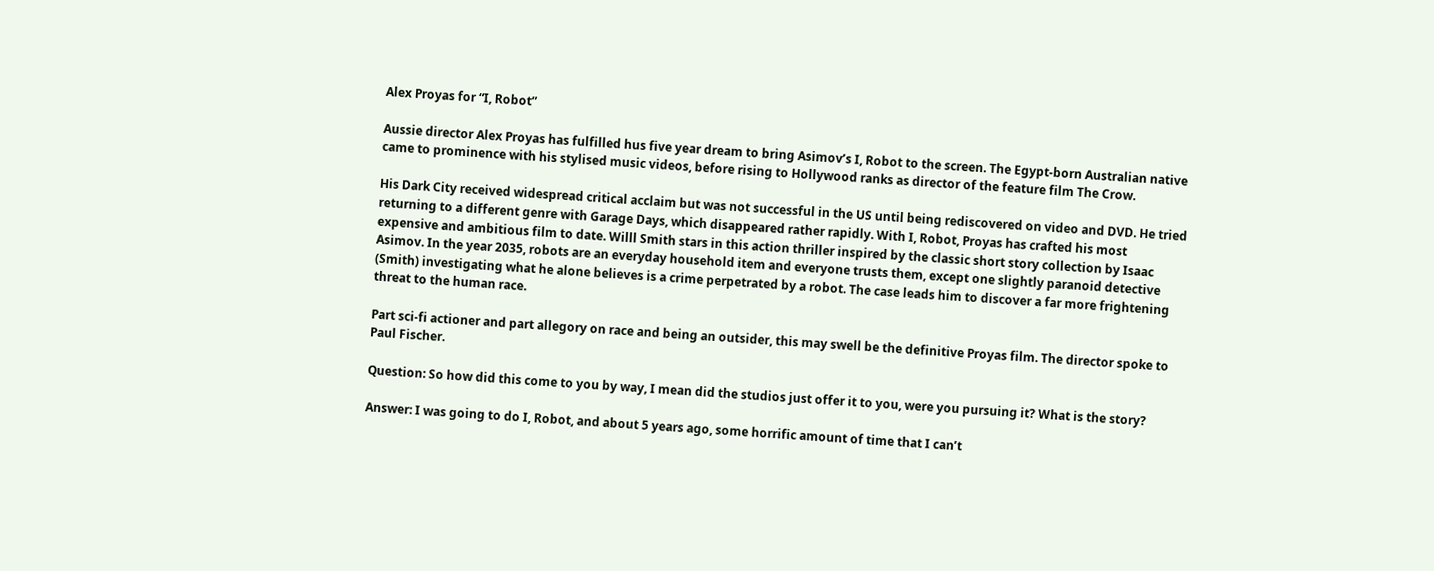Alex Proyas for “I, Robot”

Aussie director Alex Proyas has fulfilled hus five year dream to bring Asimov’s I, Robot to the screen. The Egypt-born Australian native came to prominence with his stylised music videos, before rising to Hollywood ranks as director of the feature film The Crow.

His Dark City received widespread critical acclaim but was not successful in the US until being rediscovered on video and DVD. He tried returning to a different genre with Garage Days, which disappeared rather rapidly. With I, Robot, Proyas has crafted his most expensive and ambitious film to date. Willl Smith stars in this action thriller inspired by the classic short story collection by Isaac Asimov. In the year 2035, robots are an everyday household item and everyone trusts them, except one slightly paranoid detective (Smith) investigating what he alone believes is a crime perpetrated by a robot. The case leads him to discover a far more frightening threat to the human race.

Part sci-fi actioner and part allegory on race and being an outsider, this may swell be the definitive Proyas film. The director spoke to Paul Fischer.

Question: So how did this come to you by way, I mean did the studios just offer it to you, were you pursuing it? What is the story?

Answer: I was going to do I, Robot, and about 5 years ago, some horrific amount of time that I can’t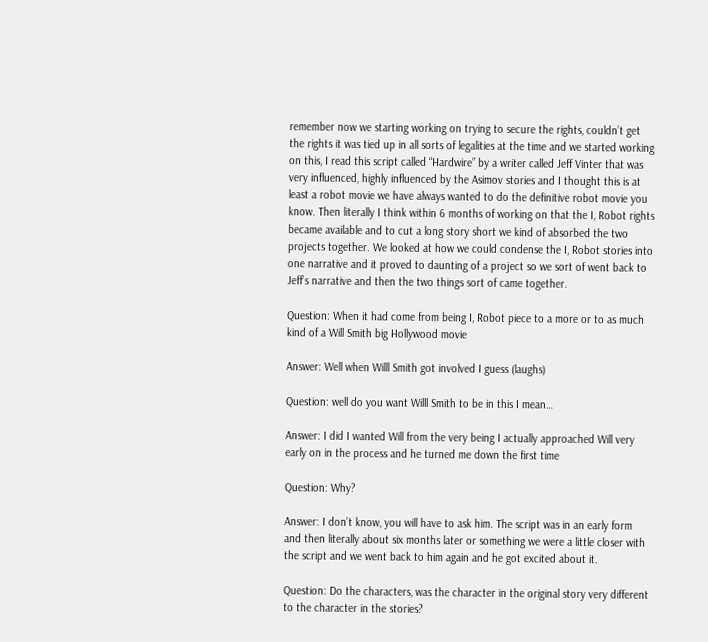remember now we starting working on trying to secure the rights, couldn’t get the rights it was tied up in all sorts of legalities at the time and we started working on this, I read this script called “Hardwire” by a writer called Jeff Vinter that was very influenced, highly influenced by the Asimov stories and I thought this is at least a robot movie we have always wanted to do the definitive robot movie you know. Then literally I think within 6 months of working on that the I, Robot rights became available and to cut a long story short we kind of absorbed the two projects together. We looked at how we could condense the I, Robot stories into one narrative and it proved to daunting of a project so we sort of went back to Jeff’s narrative and then the two things sort of came together.

Question: When it had come from being I, Robot piece to a more or to as much kind of a Will Smith big Hollywood movie

Answer: Well when Willl Smith got involved I guess (laughs)

Question: well do you want Willl Smith to be in this I mean…

Answer: I did I wanted Will from the very being I actually approached Will very early on in the process and he turned me down the first time

Question: Why?

Answer: I don’t know, you will have to ask him. The script was in an early form and then literally about six months later or something we were a little closer with the script and we went back to him again and he got excited about it.

Question: Do the characters, was the character in the original story very different to the character in the stories?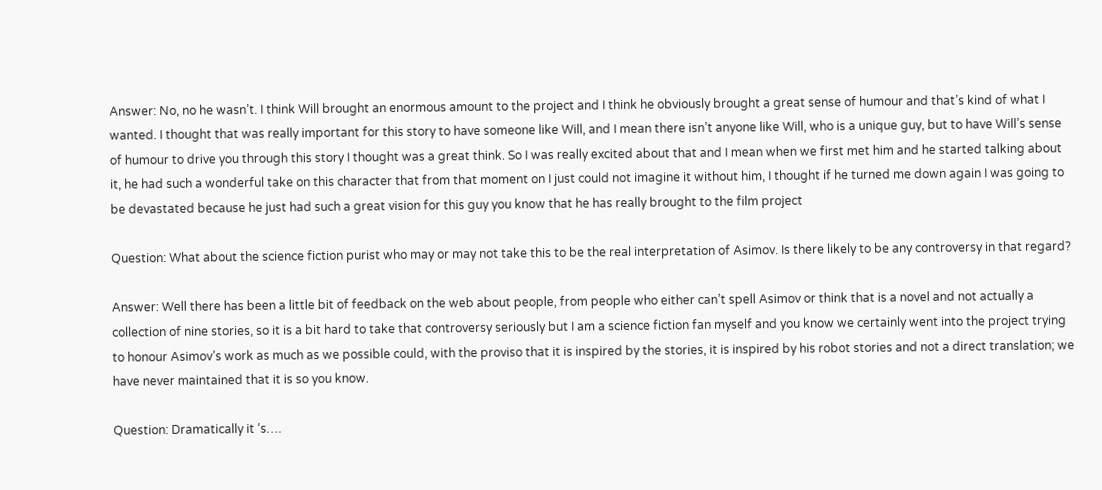Answer: No, no he wasn’t. I think Will brought an enormous amount to the project and I think he obviously brought a great sense of humour and that’s kind of what I wanted. I thought that was really important for this story to have someone like Will, and I mean there isn’t anyone like Will, who is a unique guy, but to have Will’s sense of humour to drive you through this story I thought was a great think. So I was really excited about that and I mean when we first met him and he started talking about it, he had such a wonderful take on this character that from that moment on I just could not imagine it without him, I thought if he turned me down again I was going to be devastated because he just had such a great vision for this guy you know that he has really brought to the film project

Question: What about the science fiction purist who may or may not take this to be the real interpretation of Asimov. Is there likely to be any controversy in that regard?

Answer: Well there has been a little bit of feedback on the web about people, from people who either can’t spell Asimov or think that is a novel and not actually a collection of nine stories, so it is a bit hard to take that controversy seriously but I am a science fiction fan myself and you know we certainly went into the project trying to honour Asimov’s work as much as we possible could, with the proviso that it is inspired by the stories, it is inspired by his robot stories and not a direct translation; we have never maintained that it is so you know.

Question: Dramatically it ‘s….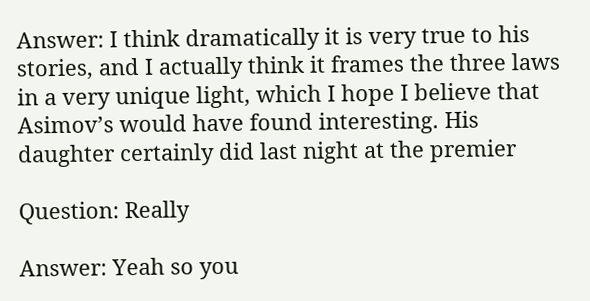Answer: I think dramatically it is very true to his stories, and I actually think it frames the three laws in a very unique light, which I hope I believe that Asimov’s would have found interesting. His daughter certainly did last night at the premier

Question: Really

Answer: Yeah so you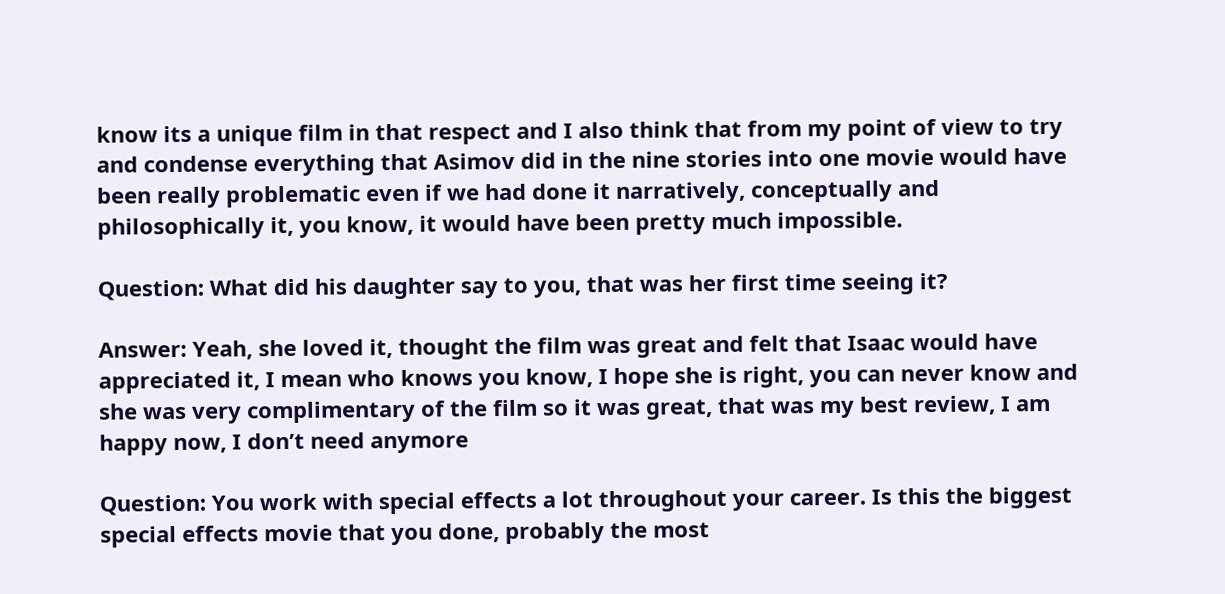know its a unique film in that respect and I also think that from my point of view to try and condense everything that Asimov did in the nine stories into one movie would have been really problematic even if we had done it narratively, conceptually and philosophically it, you know, it would have been pretty much impossible.

Question: What did his daughter say to you, that was her first time seeing it?

Answer: Yeah, she loved it, thought the film was great and felt that Isaac would have appreciated it, I mean who knows you know, I hope she is right, you can never know and she was very complimentary of the film so it was great, that was my best review, I am happy now, I don’t need anymore

Question: You work with special effects a lot throughout your career. Is this the biggest special effects movie that you done, probably the most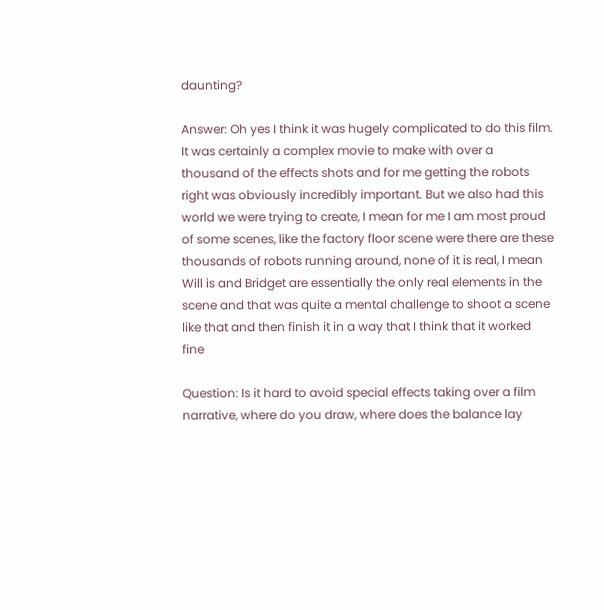daunting?

Answer: Oh yes I think it was hugely complicated to do this film. It was certainly a complex movie to make with over a thousand of the effects shots and for me getting the robots right was obviously incredibly important. But we also had this world we were trying to create, I mean for me I am most proud of some scenes, like the factory floor scene were there are these thousands of robots running around, none of it is real, I mean Will is and Bridget are essentially the only real elements in the scene and that was quite a mental challenge to shoot a scene like that and then finish it in a way that I think that it worked fine

Question: Is it hard to avoid special effects taking over a film narrative, where do you draw, where does the balance lay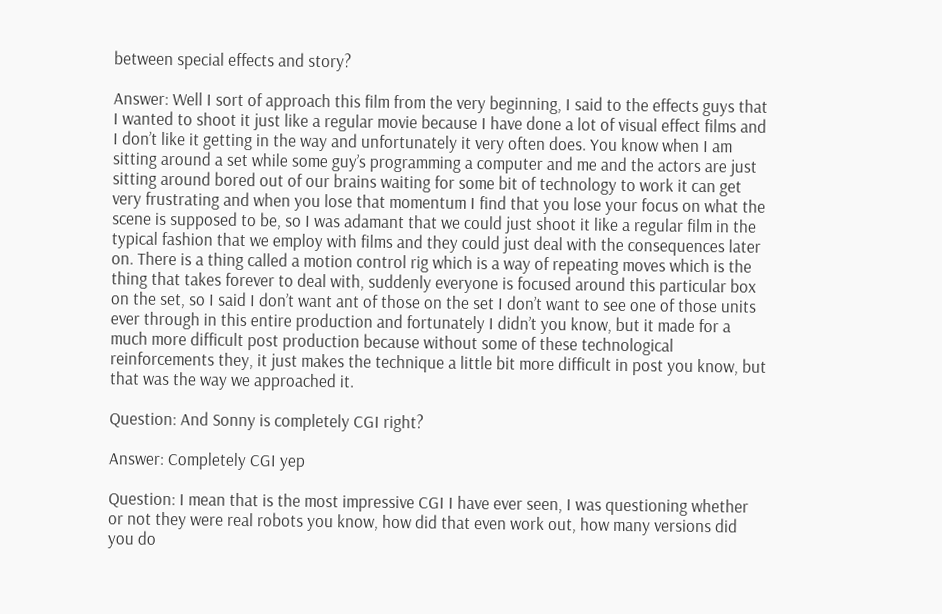between special effects and story?

Answer: Well I sort of approach this film from the very beginning, I said to the effects guys that I wanted to shoot it just like a regular movie because I have done a lot of visual effect films and I don’t like it getting in the way and unfortunately it very often does. You know when I am sitting around a set while some guy’s programming a computer and me and the actors are just sitting around bored out of our brains waiting for some bit of technology to work it can get very frustrating and when you lose that momentum I find that you lose your focus on what the scene is supposed to be, so I was adamant that we could just shoot it like a regular film in the typical fashion that we employ with films and they could just deal with the consequences later on. There is a thing called a motion control rig which is a way of repeating moves which is the thing that takes forever to deal with, suddenly everyone is focused around this particular box on the set, so I said I don’t want ant of those on the set I don’t want to see one of those units ever through in this entire production and fortunately I didn’t you know, but it made for a much more difficult post production because without some of these technological reinforcements they, it just makes the technique a little bit more difficult in post you know, but that was the way we approached it.

Question: And Sonny is completely CGI right?

Answer: Completely CGI yep

Question: I mean that is the most impressive CGI I have ever seen, I was questioning whether or not they were real robots you know, how did that even work out, how many versions did you do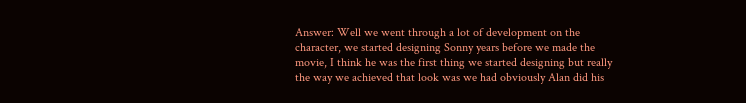Answer: Well we went through a lot of development on the character, we started designing Sonny years before we made the movie, I think he was the first thing we started designing but really the way we achieved that look was we had obviously Alan did his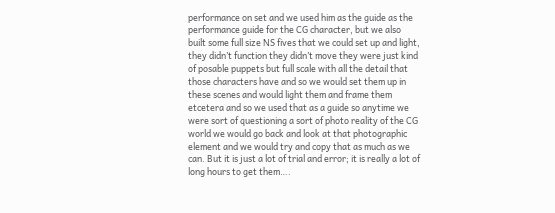performance on set and we used him as the guide as the performance guide for the CG character, but we also built some full size NS fives that we could set up and light, they didn’t function they didn’t move they were just kind of posable puppets but full scale with all the detail that those characters have and so we would set them up in these scenes and would light them and frame them etcetera and so we used that as a guide so anytime we were sort of questioning a sort of photo reality of the CG world we would go back and look at that photographic element and we would try and copy that as much as we can. But it is just a lot of trial and error; it is really a lot of long hours to get them….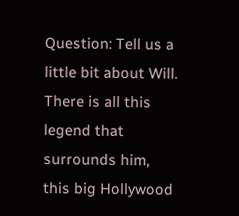Question: Tell us a little bit about Will. There is all this legend that surrounds him, this big Hollywood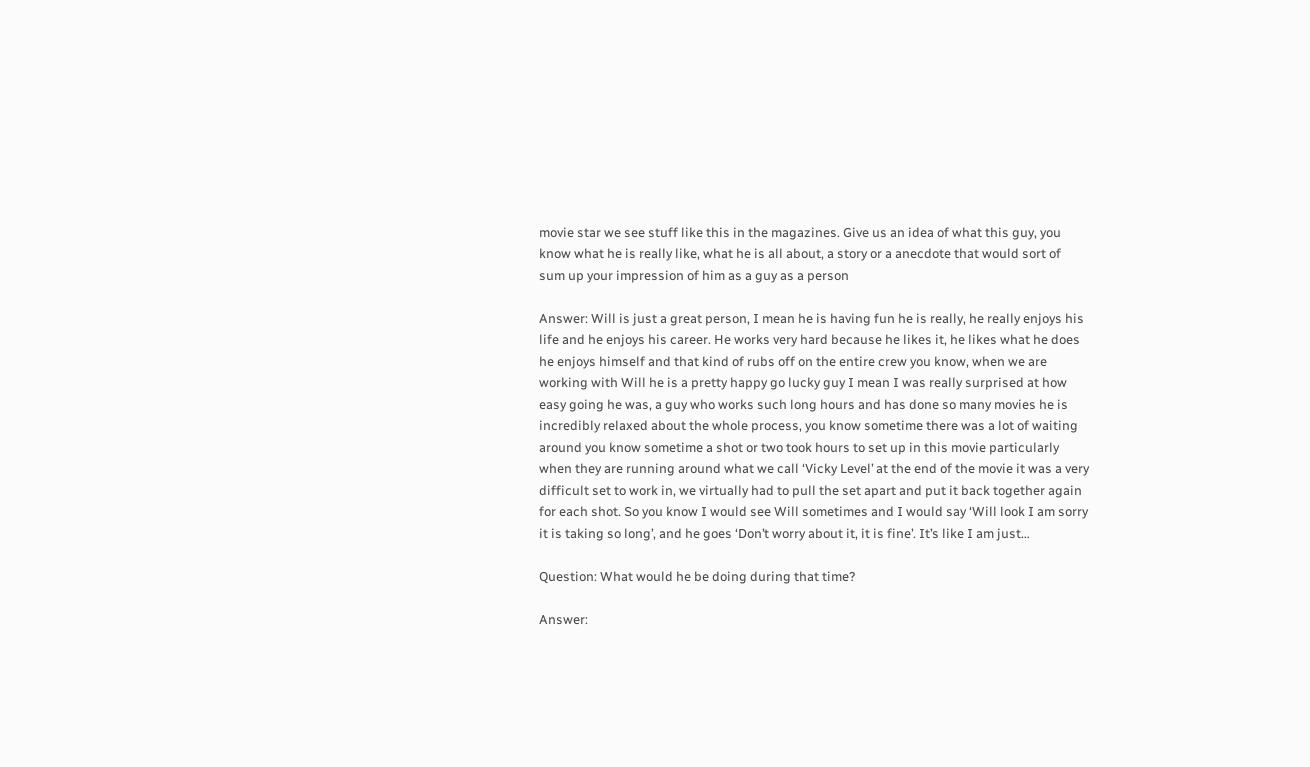movie star we see stuff like this in the magazines. Give us an idea of what this guy, you know what he is really like, what he is all about, a story or a anecdote that would sort of sum up your impression of him as a guy as a person

Answer: Will is just a great person, I mean he is having fun he is really, he really enjoys his life and he enjoys his career. He works very hard because he likes it, he likes what he does he enjoys himself and that kind of rubs off on the entire crew you know, when we are working with Will he is a pretty happy go lucky guy I mean I was really surprised at how easy going he was, a guy who works such long hours and has done so many movies he is incredibly relaxed about the whole process, you know sometime there was a lot of waiting around you know sometime a shot or two took hours to set up in this movie particularly when they are running around what we call ‘Vicky Level’ at the end of the movie it was a very difficult set to work in, we virtually had to pull the set apart and put it back together again for each shot. So you know I would see Will sometimes and I would say ‘Will look I am sorry it is taking so long’, and he goes ‘Don’t worry about it, it is fine’. It’s like I am just…

Question: What would he be doing during that time?

Answer: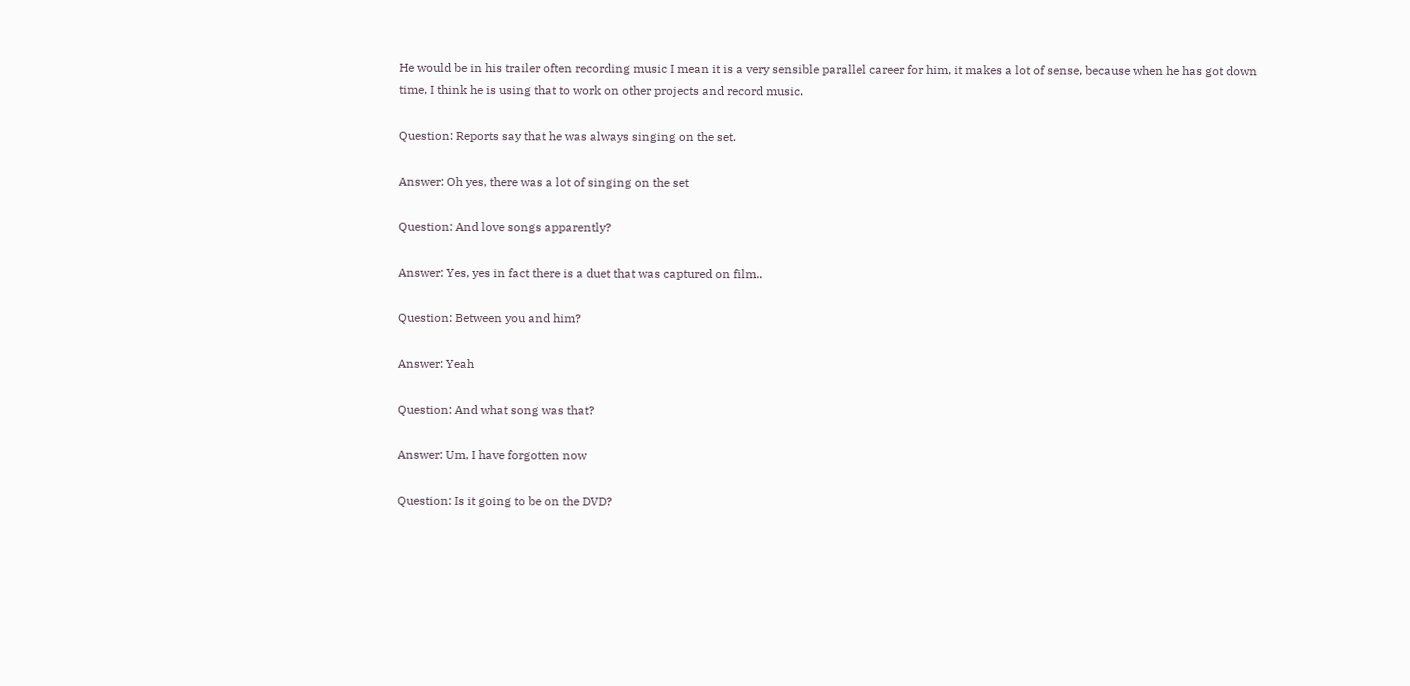He would be in his trailer often recording music I mean it is a very sensible parallel career for him, it makes a lot of sense, because when he has got down time, I think he is using that to work on other projects and record music.

Question: Reports say that he was always singing on the set.

Answer: Oh yes, there was a lot of singing on the set

Question: And love songs apparently?

Answer: Yes, yes in fact there is a duet that was captured on film..

Question: Between you and him?

Answer: Yeah

Question: And what song was that?

Answer: Um, I have forgotten now

Question: Is it going to be on the DVD?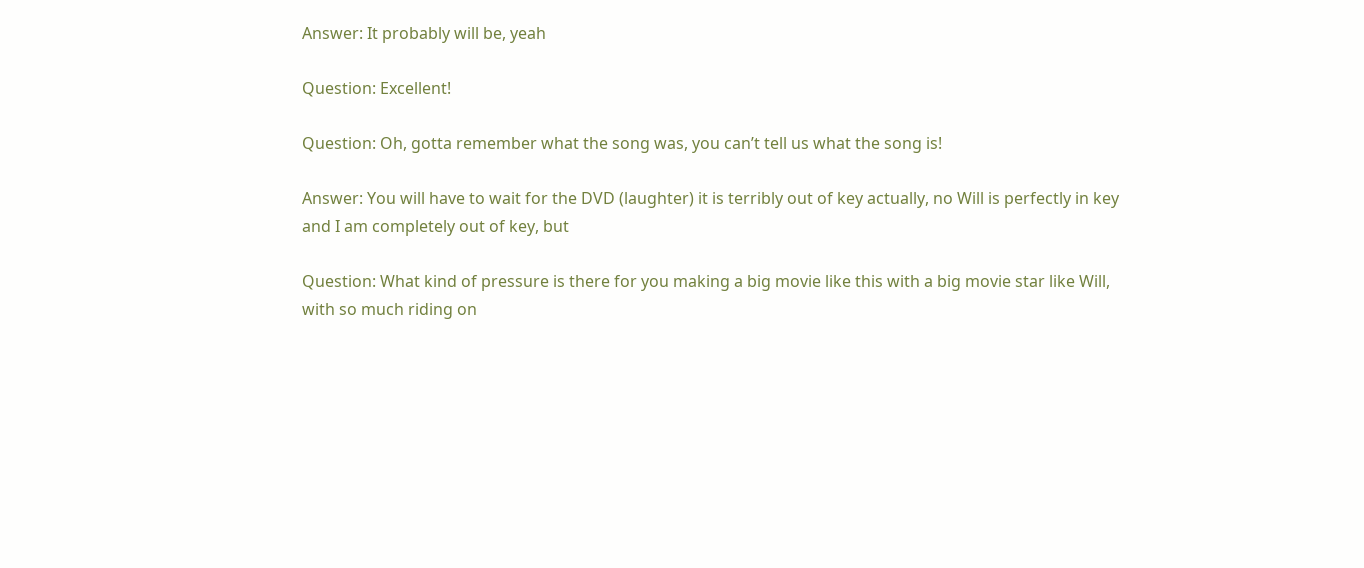Answer: It probably will be, yeah

Question: Excellent!

Question: Oh, gotta remember what the song was, you can’t tell us what the song is!

Answer: You will have to wait for the DVD (laughter) it is terribly out of key actually, no Will is perfectly in key and I am completely out of key, but

Question: What kind of pressure is there for you making a big movie like this with a big movie star like Will, with so much riding on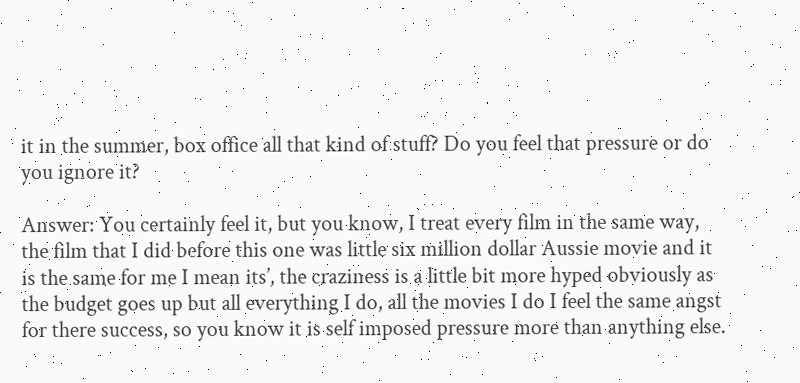it in the summer, box office all that kind of stuff? Do you feel that pressure or do you ignore it?

Answer: You certainly feel it, but you know, I treat every film in the same way, the film that I did before this one was little six million dollar Aussie movie and it is the same for me I mean its’, the craziness is a little bit more hyped obviously as the budget goes up but all everything I do, all the movies I do I feel the same angst for there success, so you know it is self imposed pressure more than anything else.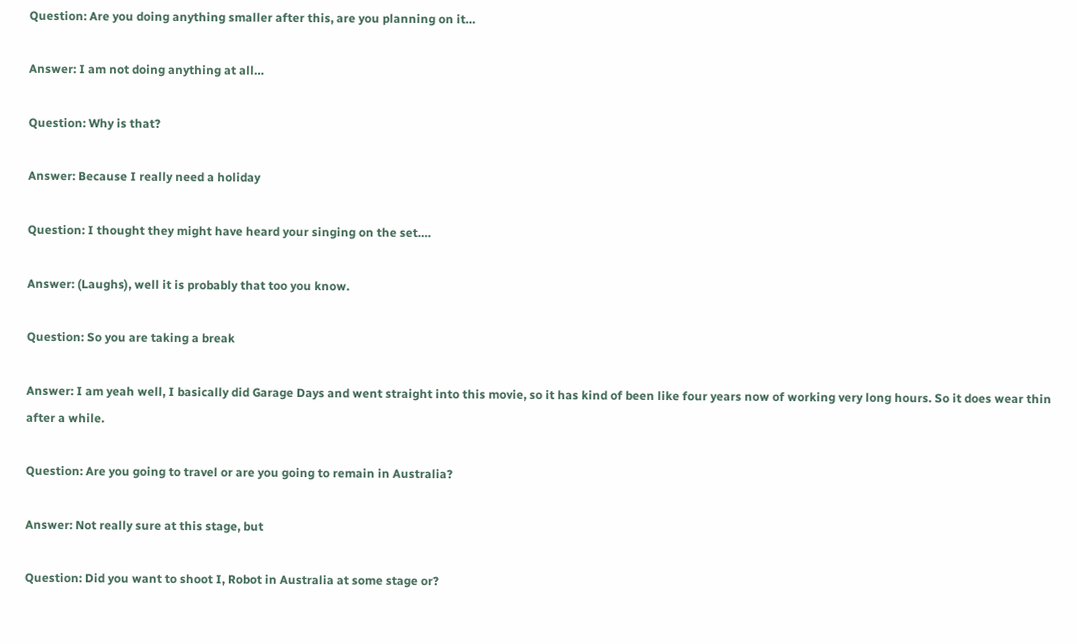Question: Are you doing anything smaller after this, are you planning on it…

Answer: I am not doing anything at all…

Question: Why is that?

Answer: Because I really need a holiday

Question: I thought they might have heard your singing on the set….

Answer: (Laughs), well it is probably that too you know.

Question: So you are taking a break

Answer: I am yeah well, I basically did Garage Days and went straight into this movie, so it has kind of been like four years now of working very long hours. So it does wear thin after a while.

Question: Are you going to travel or are you going to remain in Australia?

Answer: Not really sure at this stage, but

Question: Did you want to shoot I, Robot in Australia at some stage or?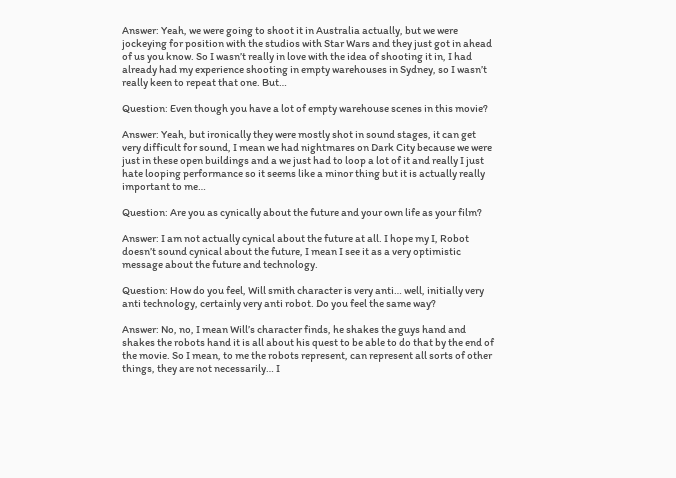Answer: Yeah, we were going to shoot it in Australia actually, but we were jockeying for position with the studios with Star Wars and they just got in ahead of us you know. So I wasn’t really in love with the idea of shooting it in, I had already had my experience shooting in empty warehouses in Sydney, so I wasn’t really keen to repeat that one. But…

Question: Even though you have a lot of empty warehouse scenes in this movie?

Answer: Yeah, but ironically they were mostly shot in sound stages, it can get very difficult for sound, I mean we had nightmares on Dark City because we were just in these open buildings and a we just had to loop a lot of it and really I just hate looping performance so it seems like a minor thing but it is actually really important to me…

Question: Are you as cynically about the future and your own life as your film?

Answer: I am not actually cynical about the future at all. I hope my I, Robot doesn’t sound cynical about the future, I mean I see it as a very optimistic message about the future and technology.

Question: How do you feel, Will smith character is very anti… well, initially very anti technology, certainly very anti robot. Do you feel the same way?

Answer: No, no, I mean Will’s character finds, he shakes the guys hand and shakes the robots hand it is all about his quest to be able to do that by the end of the movie. So I mean, to me the robots represent, can represent all sorts of other things, they are not necessarily… I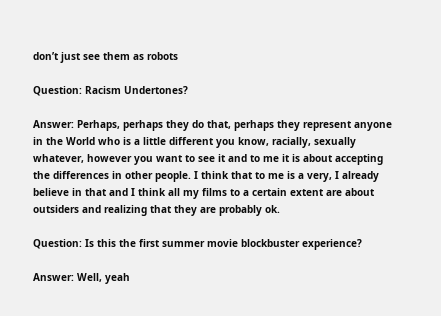don’t just see them as robots

Question: Racism Undertones?

Answer: Perhaps, perhaps they do that, perhaps they represent anyone in the World who is a little different you know, racially, sexually whatever, however you want to see it and to me it is about accepting the differences in other people. I think that to me is a very, I already believe in that and I think all my films to a certain extent are about outsiders and realizing that they are probably ok.

Question: Is this the first summer movie blockbuster experience?

Answer: Well, yeah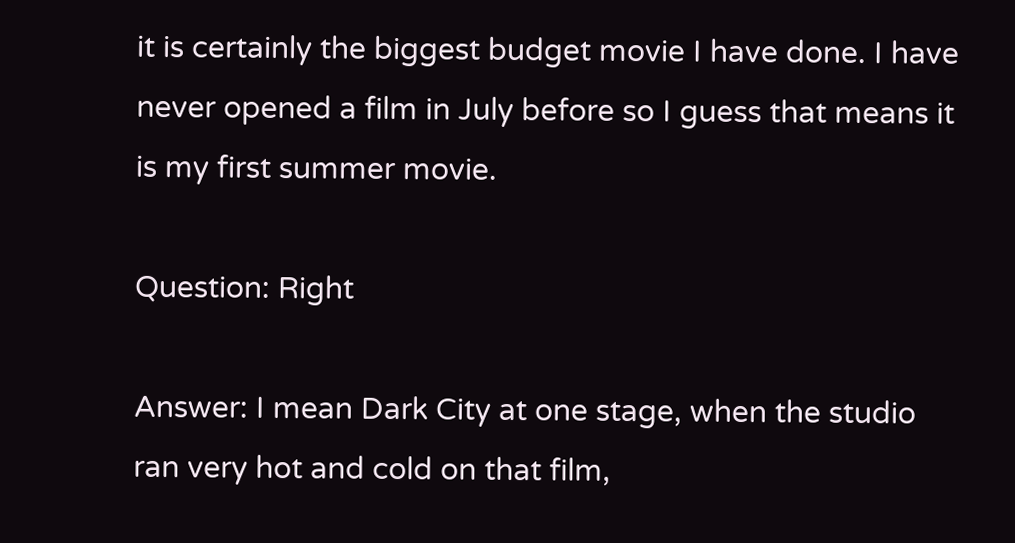it is certainly the biggest budget movie I have done. I have never opened a film in July before so I guess that means it is my first summer movie.

Question: Right

Answer: I mean Dark City at one stage, when the studio ran very hot and cold on that film,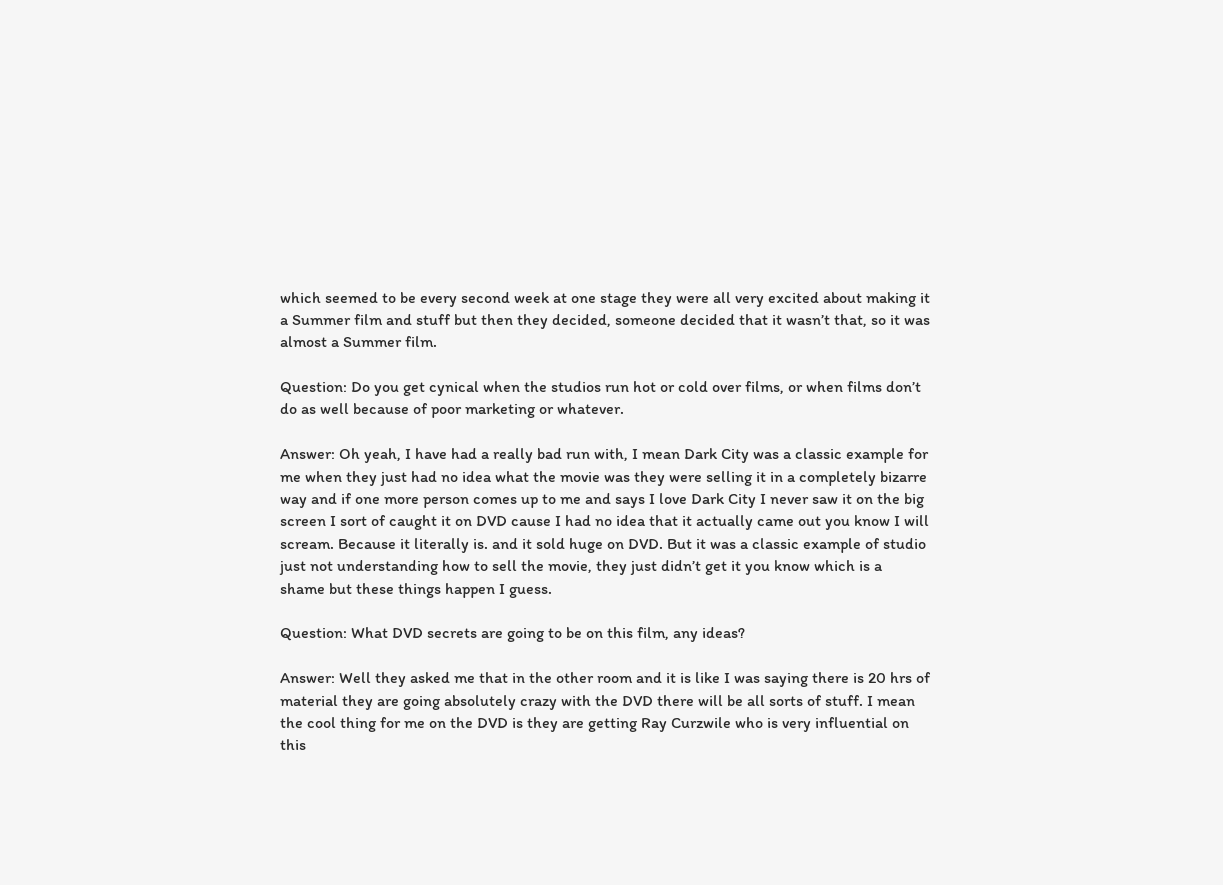which seemed to be every second week at one stage they were all very excited about making it a Summer film and stuff but then they decided, someone decided that it wasn’t that, so it was almost a Summer film.

Question: Do you get cynical when the studios run hot or cold over films, or when films don’t do as well because of poor marketing or whatever.

Answer: Oh yeah, I have had a really bad run with, I mean Dark City was a classic example for me when they just had no idea what the movie was they were selling it in a completely bizarre way and if one more person comes up to me and says I love Dark City I never saw it on the big screen I sort of caught it on DVD cause I had no idea that it actually came out you know I will scream. Because it literally is. and it sold huge on DVD. But it was a classic example of studio just not understanding how to sell the movie, they just didn’t get it you know which is a shame but these things happen I guess.

Question: What DVD secrets are going to be on this film, any ideas?

Answer: Well they asked me that in the other room and it is like I was saying there is 20 hrs of material they are going absolutely crazy with the DVD there will be all sorts of stuff. I mean the cool thing for me on the DVD is they are getting Ray Curzwile who is very influential on this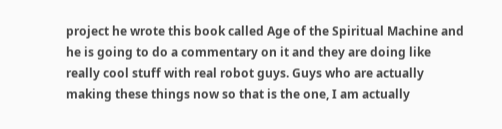project he wrote this book called Age of the Spiritual Machine and he is going to do a commentary on it and they are doing like really cool stuff with real robot guys. Guys who are actually making these things now so that is the one, I am actually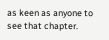as keen as anyone to see that chapter.